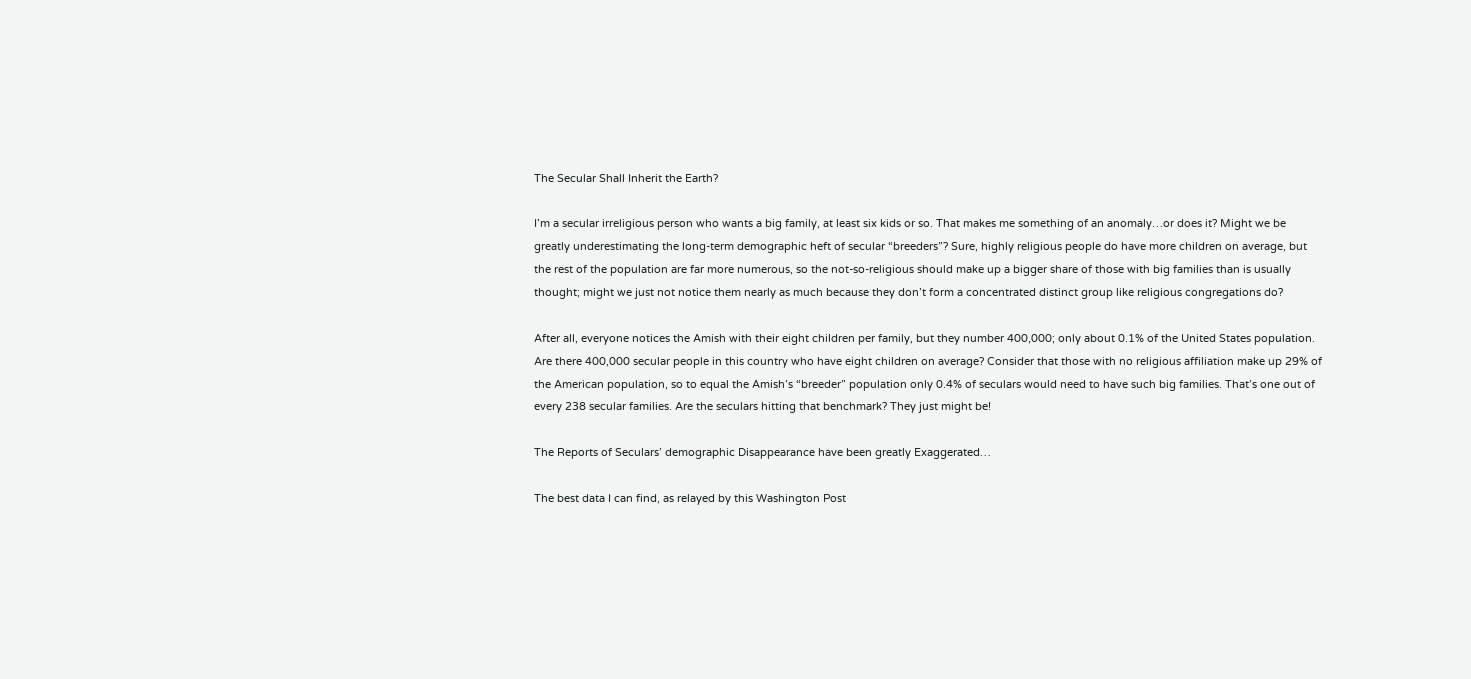The Secular Shall Inherit the Earth?

I’m a secular irreligious person who wants a big family, at least six kids or so. That makes me something of an anomaly…or does it? Might we be greatly underestimating the long-term demographic heft of secular “breeders”? Sure, highly religious people do have more children on average, but the rest of the population are far more numerous, so the not-so-religious should make up a bigger share of those with big families than is usually thought; might we just not notice them nearly as much because they don’t form a concentrated distinct group like religious congregations do?

After all, everyone notices the Amish with their eight children per family, but they number 400,000; only about 0.1% of the United States population. Are there 400,000 secular people in this country who have eight children on average? Consider that those with no religious affiliation make up 29% of the American population, so to equal the Amish’s “breeder” population only 0.4% of seculars would need to have such big families. That’s one out of every 238 secular families. Are the seculars hitting that benchmark? They just might be!

The Reports of Seculars’ demographic Disappearance have been greatly Exaggerated…

The best data I can find, as relayed by this Washington Post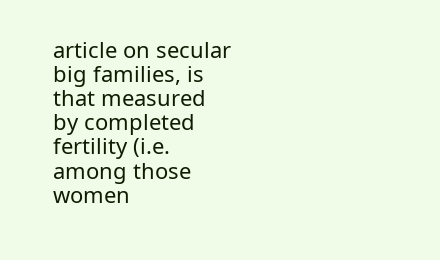article on secular big families, is that measured by completed fertility (i.e. among those women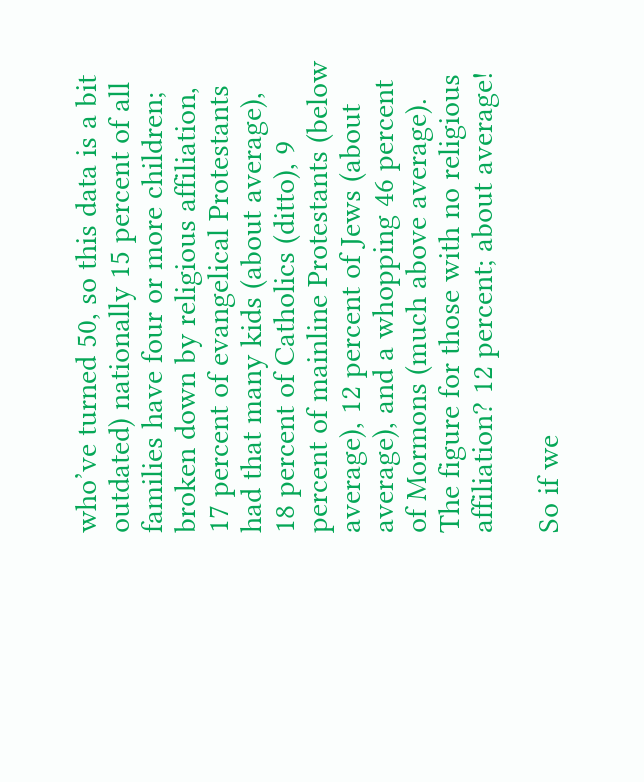who’ve turned 50, so this data is a bit outdated) nationally 15 percent of all families have four or more children; broken down by religious affiliation, 17 percent of evangelical Protestants had that many kids (about average), 18 percent of Catholics (ditto), 9 percent of mainline Protestants (below average), 12 percent of Jews (about average), and a whopping 46 percent of Mormons (much above average). The figure for those with no religious affiliation? 12 percent; about average!

So if we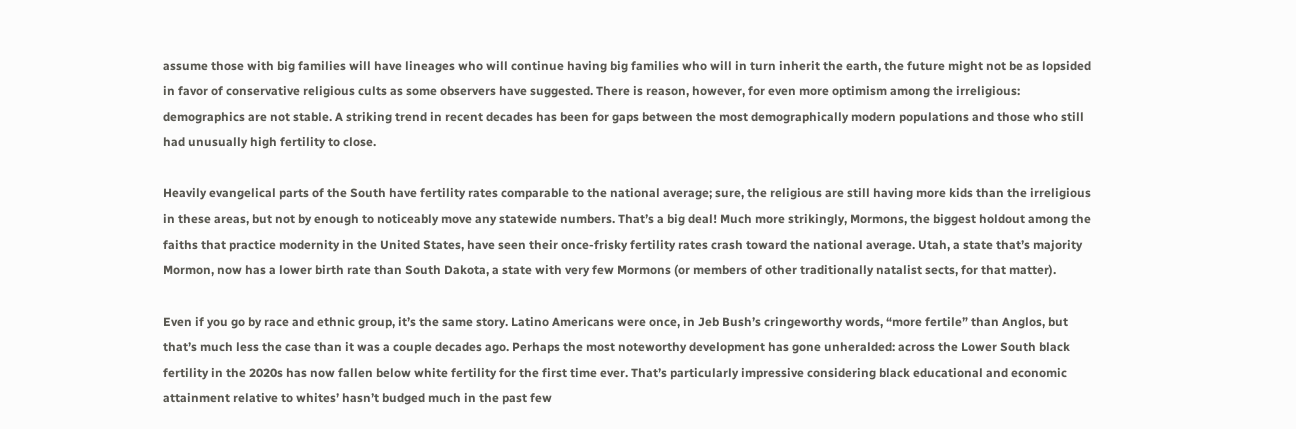assume those with big families will have lineages who will continue having big families who will in turn inherit the earth, the future might not be as lopsided in favor of conservative religious cults as some observers have suggested. There is reason, however, for even more optimism among the irreligious: demographics are not stable. A striking trend in recent decades has been for gaps between the most demographically modern populations and those who still had unusually high fertility to close.

Heavily evangelical parts of the South have fertility rates comparable to the national average; sure, the religious are still having more kids than the irreligious in these areas, but not by enough to noticeably move any statewide numbers. That’s a big deal! Much more strikingly, Mormons, the biggest holdout among the faiths that practice modernity in the United States, have seen their once-frisky fertility rates crash toward the national average. Utah, a state that’s majority Mormon, now has a lower birth rate than South Dakota, a state with very few Mormons (or members of other traditionally natalist sects, for that matter).

Even if you go by race and ethnic group, it’s the same story. Latino Americans were once, in Jeb Bush’s cringeworthy words, “more fertile” than Anglos, but that’s much less the case than it was a couple decades ago. Perhaps the most noteworthy development has gone unheralded: across the Lower South black fertility in the 2020s has now fallen below white fertility for the first time ever. That’s particularly impressive considering black educational and economic attainment relative to whites’ hasn’t budged much in the past few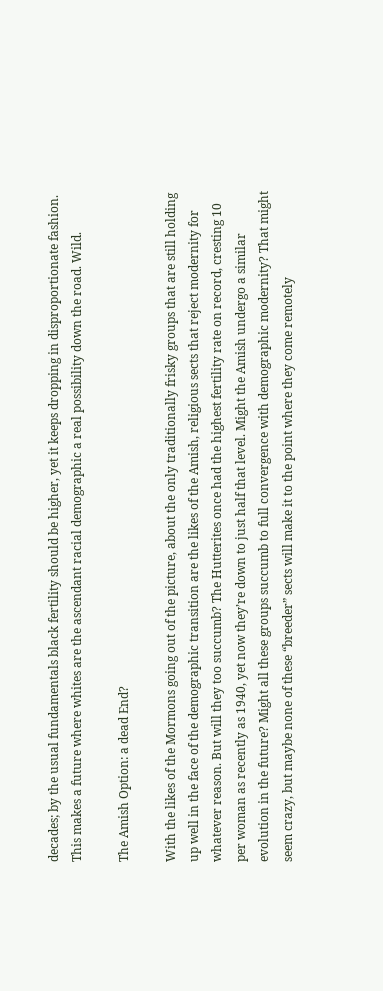decades; by the usual fundamentals black fertility should be higher, yet it keeps dropping in disproportionate fashion. This makes a future where whites are the ascendant racial demographic a real possibility down the road. Wild.

The Amish Option: a dead End?

With the likes of the Mormons going out of the picture, about the only traditionally frisky groups that are still holding up well in the face of the demographic transition are the likes of the Amish, religious sects that reject modernity for whatever reason. But will they too succumb? The Hutterites once had the highest fertility rate on record, cresting 10 per woman as recently as 1940, yet now they’re down to just half that level. Might the Amish undergo a similar evolution in the future? Might all these groups succumb to full convergence with demographic modernity? That might seem crazy, but maybe none of these “breeder” sects will make it to the point where they come remotely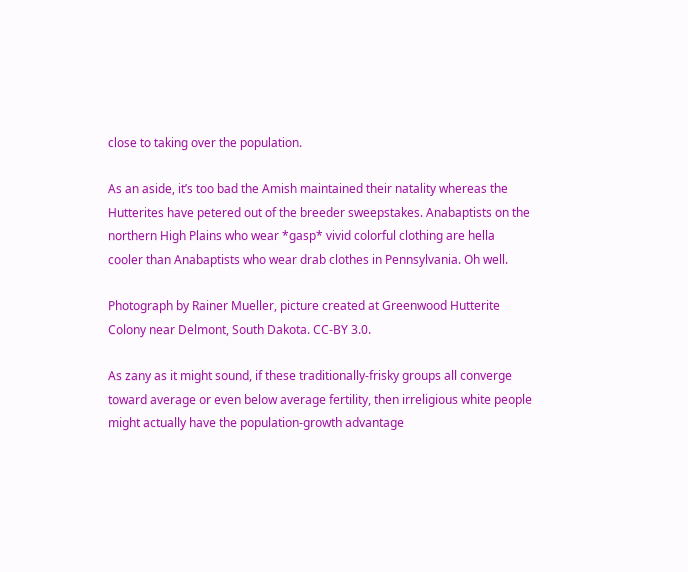close to taking over the population.

As an aside, it’s too bad the Amish maintained their natality whereas the Hutterites have petered out of the breeder sweepstakes. Anabaptists on the northern High Plains who wear *gasp* vivid colorful clothing are hella cooler than Anabaptists who wear drab clothes in Pennsylvania. Oh well.

Photograph by Rainer Mueller, picture created at Greenwood Hutterite Colony near Delmont, South Dakota. CC-BY 3.0.

As zany as it might sound, if these traditionally-frisky groups all converge toward average or even below average fertility, then irreligious white people might actually have the population-growth advantage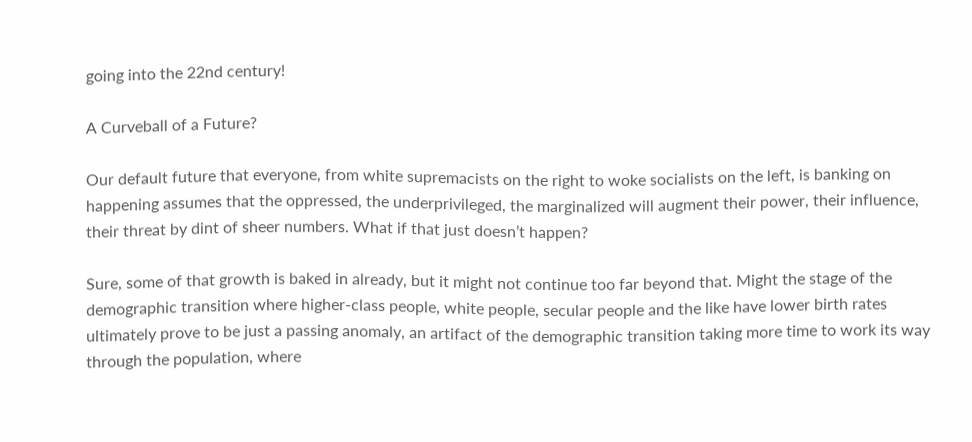going into the 22nd century!

A Curveball of a Future?

Our default future that everyone, from white supremacists on the right to woke socialists on the left, is banking on happening assumes that the oppressed, the underprivileged, the marginalized will augment their power, their influence, their threat by dint of sheer numbers. What if that just doesn’t happen?

Sure, some of that growth is baked in already, but it might not continue too far beyond that. Might the stage of the demographic transition where higher-class people, white people, secular people and the like have lower birth rates ultimately prove to be just a passing anomaly, an artifact of the demographic transition taking more time to work its way through the population, where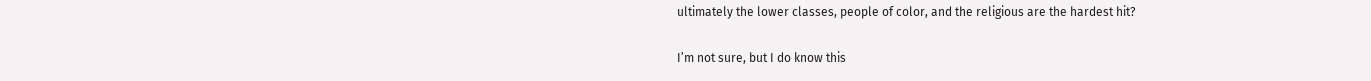ultimately the lower classes, people of color, and the religious are the hardest hit?

I’m not sure, but I do know this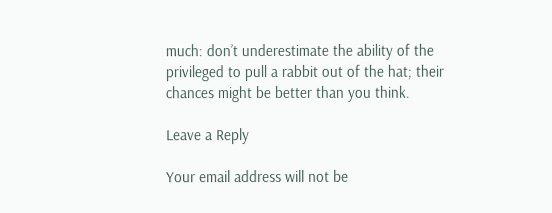much: don’t underestimate the ability of the privileged to pull a rabbit out of the hat; their chances might be better than you think.

Leave a Reply

Your email address will not be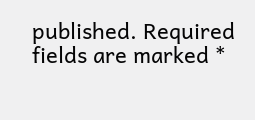published. Required fields are marked *